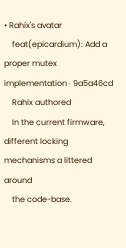• Rahix's avatar
    feat(epicardium): Add a proper mutex implementation · 9a5a46cd
    Rahix authored
    In the current firmware, different locking mechanisms a littered around
    the code-base.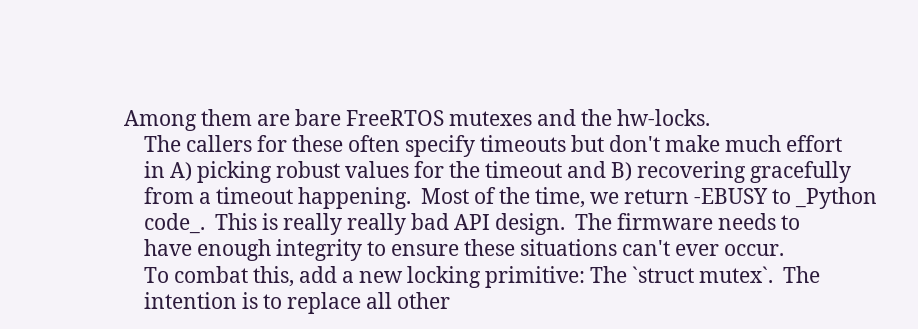Among them are bare FreeRTOS mutexes and the hw-locks.
    The callers for these often specify timeouts but don't make much effort
    in A) picking robust values for the timeout and B) recovering gracefully
    from a timeout happening.  Most of the time, we return -EBUSY to _Python
    code_.  This is really really bad API design.  The firmware needs to
    have enough integrity to ensure these situations can't ever occur.
    To combat this, add a new locking primitive: The `struct mutex`.  The
    intention is to replace all other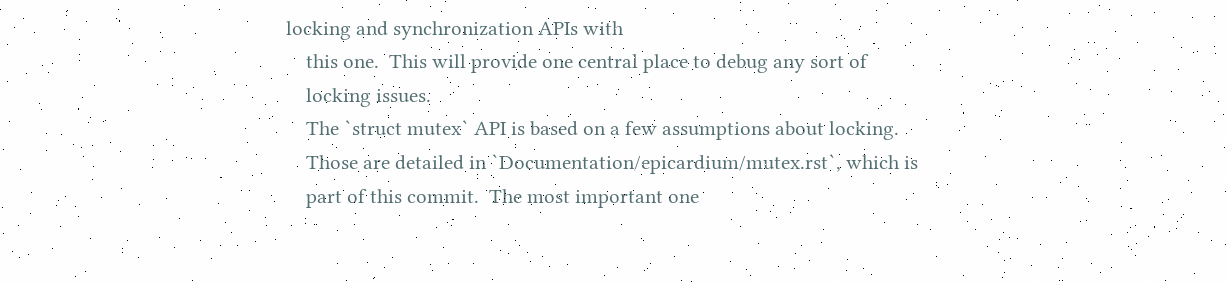locking and synchronization APIs with
    this one.  This will provide one central place to debug any sort of
    locking issues.
    The `struct mutex` API is based on a few assumptions about locking.
    Those are detailed in `Documentation/epicardium/mutex.rst`, which is
    part of this commit.  The most important one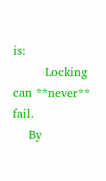is:
        Locking can **never** fail.
    By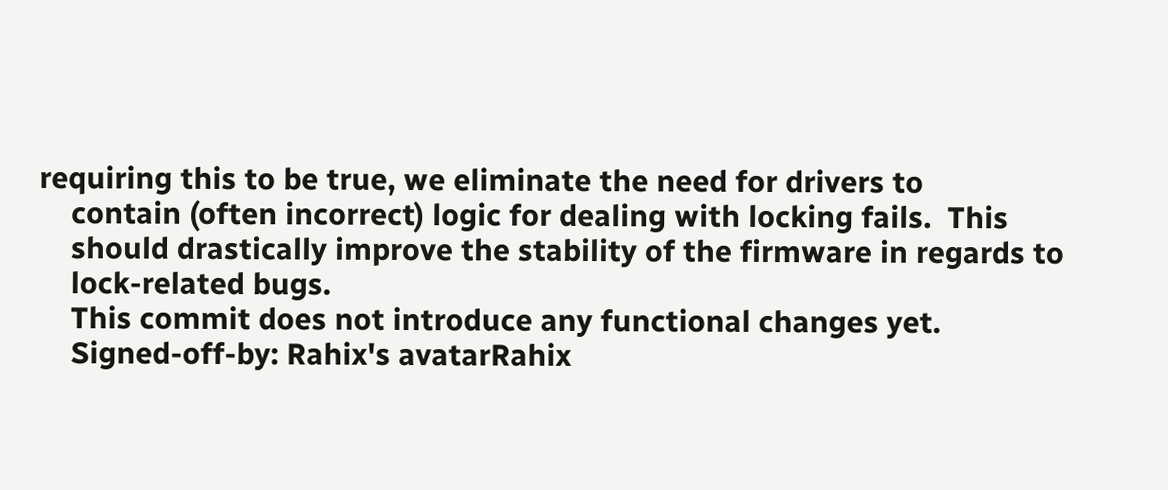requiring this to be true, we eliminate the need for drivers to
    contain (often incorrect) logic for dealing with locking fails.  This
    should drastically improve the stability of the firmware in regards to
    lock-related bugs.
    This commit does not introduce any functional changes yet.
    Signed-off-by: Rahix's avatarRahix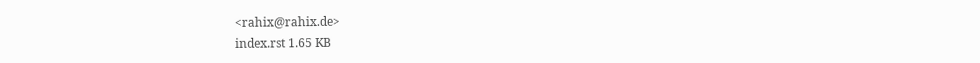<rahix@rahix.de>
index.rst 1.65 KB